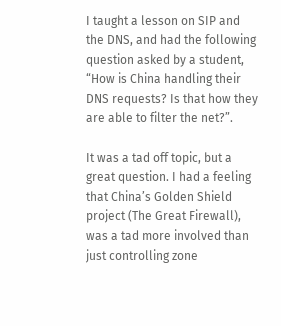I taught a lesson on SIP and the DNS, and had the following question asked by a student, “How is China handling their DNS requests? Is that how they are able to filter the net?”.

It was a tad off topic, but a great question. I had a feeling that China’s Golden Shield project (The Great Firewall), was a tad more involved than just controlling zone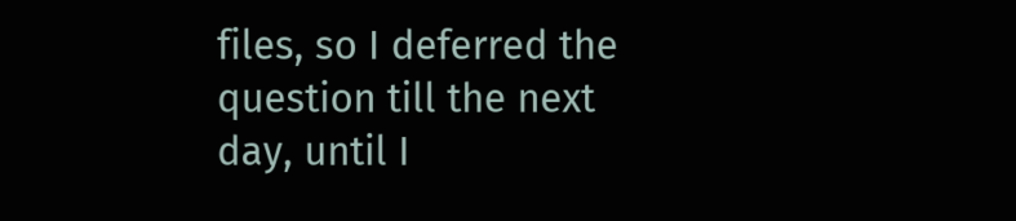files, so I deferred the question till the next day, until I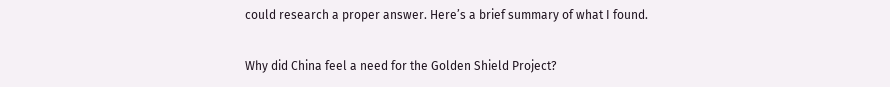could research a proper answer. Here’s a brief summary of what I found.

Why did China feel a need for the Golden Shield Project?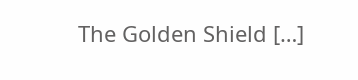The Golden Shield […]